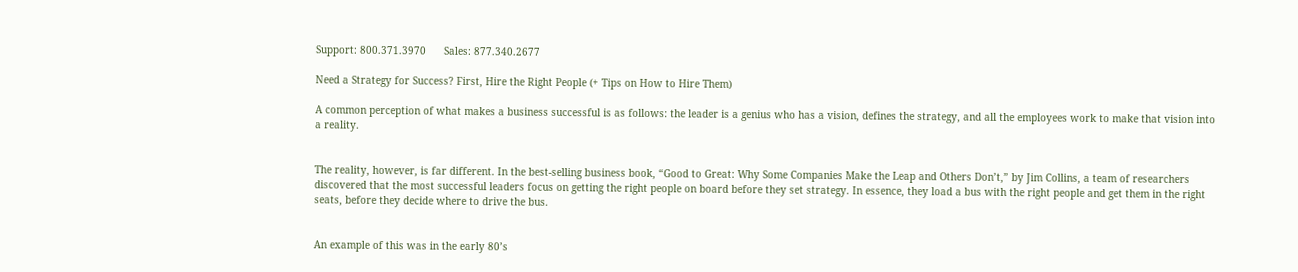Support: 800.371.3970      Sales: 877.340.2677

Need a Strategy for Success? First, Hire the Right People (+ Tips on How to Hire Them)

A common perception of what makes a business successful is as follows: the leader is a genius who has a vision, defines the strategy, and all the employees work to make that vision into a reality.


The reality, however, is far different. In the best-selling business book, “Good to Great: Why Some Companies Make the Leap and Others Don’t,” by Jim Collins, a team of researchers discovered that the most successful leaders focus on getting the right people on board before they set strategy. In essence, they load a bus with the right people and get them in the right seats, before they decide where to drive the bus.


An example of this was in the early 80’s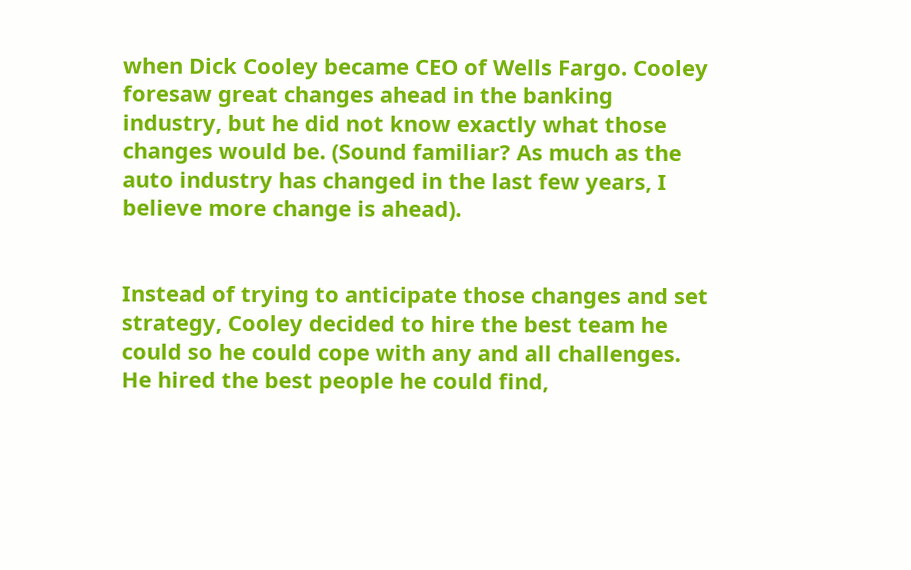when Dick Cooley became CEO of Wells Fargo. Cooley foresaw great changes ahead in the banking industry, but he did not know exactly what those changes would be. (Sound familiar? As much as the auto industry has changed in the last few years, I believe more change is ahead).


Instead of trying to anticipate those changes and set strategy, Cooley decided to hire the best team he could so he could cope with any and all challenges. He hired the best people he could find,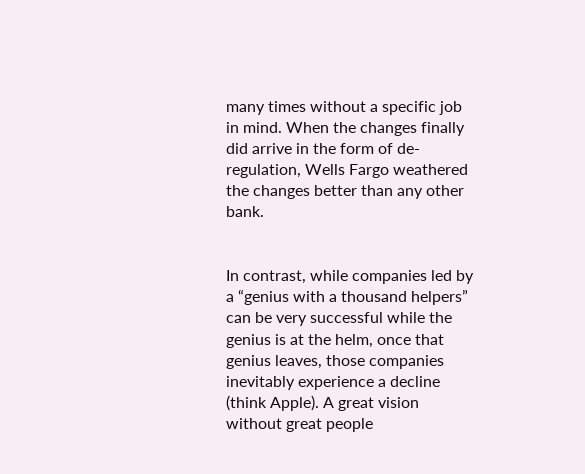many times without a specific job in mind. When the changes finally did arrive in the form of de-regulation, Wells Fargo weathered the changes better than any other bank.


In contrast, while companies led by a “genius with a thousand helpers” can be very successful while the genius is at the helm, once that genius leaves, those companies inevitably experience a decline (think Apple). A great vision without great people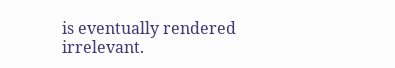is eventually rendered irrelevant.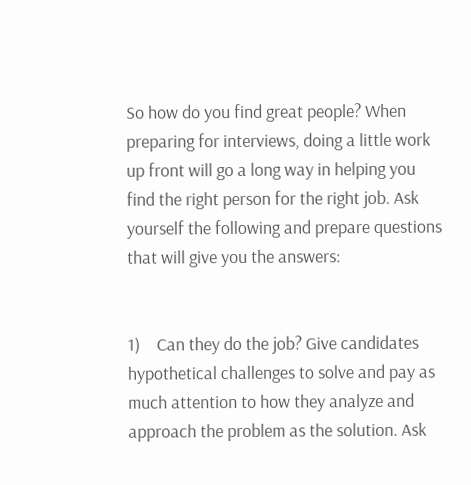So how do you find great people? When preparing for interviews, doing a little work up front will go a long way in helping you find the right person for the right job. Ask yourself the following and prepare questions that will give you the answers:


1)    Can they do the job? Give candidates hypothetical challenges to solve and pay as much attention to how they analyze and approach the problem as the solution. Ask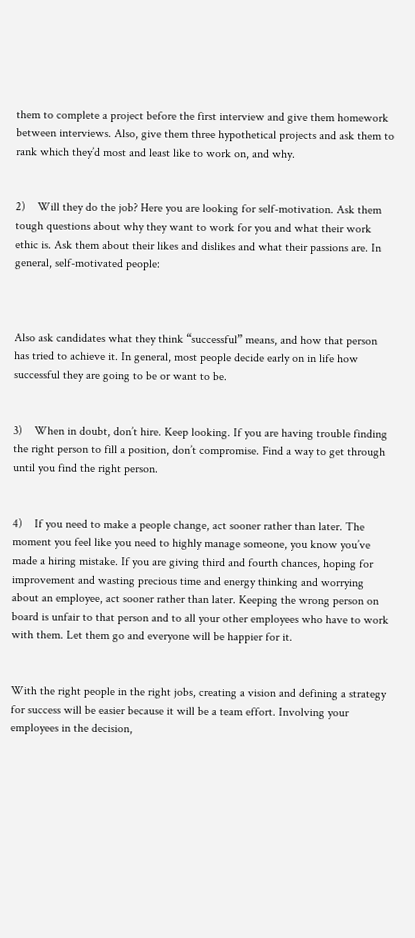them to complete a project before the first interview and give them homework between interviews. Also, give them three hypothetical projects and ask them to rank which they’d most and least like to work on, and why.


2)    Will they do the job? Here you are looking for self-motivation. Ask them tough questions about why they want to work for you and what their work ethic is. Ask them about their likes and dislikes and what their passions are. In general, self-motivated people:



Also ask candidates what they think “successful” means, and how that person has tried to achieve it. In general, most people decide early on in life how successful they are going to be or want to be.


3)    When in doubt, don’t hire. Keep looking. If you are having trouble finding the right person to fill a position, don’t compromise. Find a way to get through until you find the right person.


4)    If you need to make a people change, act sooner rather than later. The moment you feel like you need to highly manage someone, you know you’ve made a hiring mistake. If you are giving third and fourth chances, hoping for improvement and wasting precious time and energy thinking and worrying about an employee, act sooner rather than later. Keeping the wrong person on board is unfair to that person and to all your other employees who have to work with them. Let them go and everyone will be happier for it.


With the right people in the right jobs, creating a vision and defining a strategy for success will be easier because it will be a team effort. Involving your employees in the decision,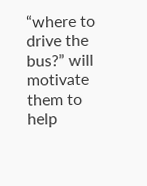“where to drive the bus?” will motivate them to help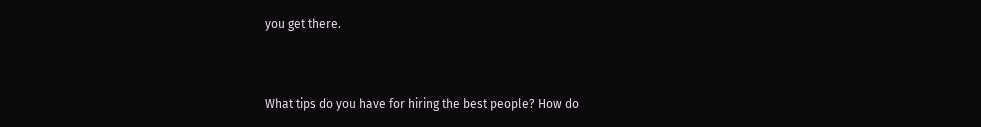you get there.


What tips do you have for hiring the best people? How do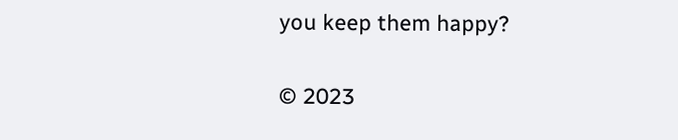you keep them happy?

© 2023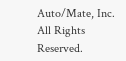Auto/Mate, Inc. All Rights Reserved.